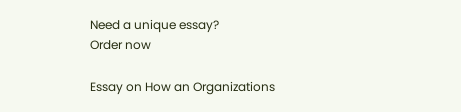Need a unique essay?
Order now

Essay on How an Organizations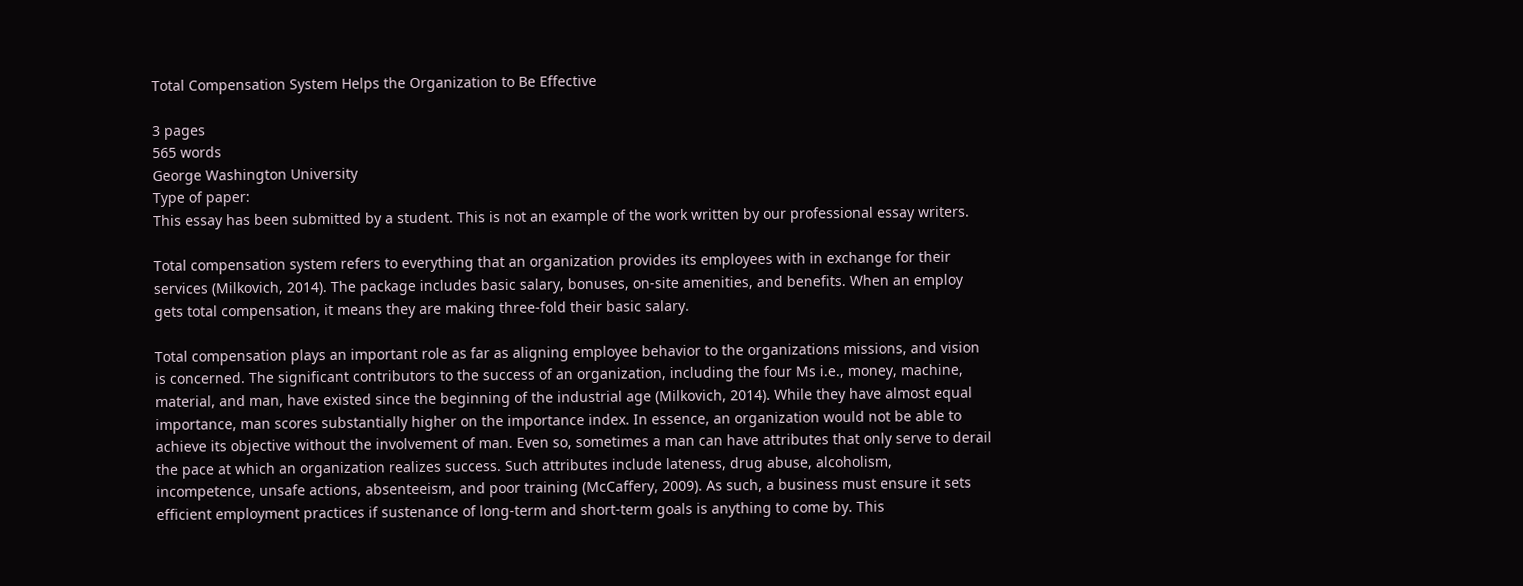Total Compensation System Helps the Organization to Be Effective

3 pages
565 words
George Washington University
Type of paper:
This essay has been submitted by a student. This is not an example of the work written by our professional essay writers.

Total compensation system refers to everything that an organization provides its employees with in exchange for their services (Milkovich, 2014). The package includes basic salary, bonuses, on-site amenities, and benefits. When an employ gets total compensation, it means they are making three-fold their basic salary.

Total compensation plays an important role as far as aligning employee behavior to the organizations missions, and vision is concerned. The significant contributors to the success of an organization, including the four Ms i.e., money, machine, material, and man, have existed since the beginning of the industrial age (Milkovich, 2014). While they have almost equal importance, man scores substantially higher on the importance index. In essence, an organization would not be able to achieve its objective without the involvement of man. Even so, sometimes a man can have attributes that only serve to derail the pace at which an organization realizes success. Such attributes include lateness, drug abuse, alcoholism, incompetence, unsafe actions, absenteeism, and poor training (McCaffery, 2009). As such, a business must ensure it sets efficient employment practices if sustenance of long-term and short-term goals is anything to come by. This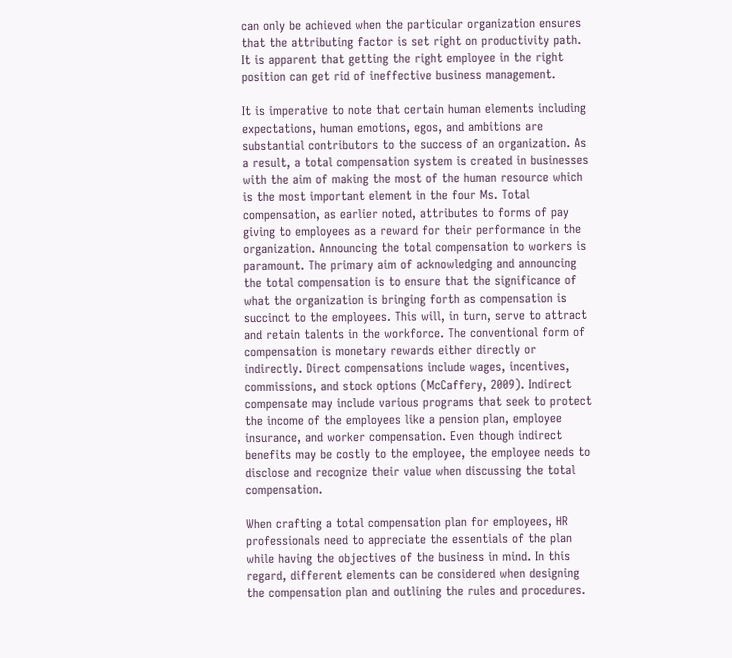can only be achieved when the particular organization ensures that the attributing factor is set right on productivity path. It is apparent that getting the right employee in the right position can get rid of ineffective business management.

It is imperative to note that certain human elements including expectations, human emotions, egos, and ambitions are substantial contributors to the success of an organization. As a result, a total compensation system is created in businesses with the aim of making the most of the human resource which is the most important element in the four Ms. Total compensation, as earlier noted, attributes to forms of pay giving to employees as a reward for their performance in the organization. Announcing the total compensation to workers is paramount. The primary aim of acknowledging and announcing the total compensation is to ensure that the significance of what the organization is bringing forth as compensation is succinct to the employees. This will, in turn, serve to attract and retain talents in the workforce. The conventional form of compensation is monetary rewards either directly or indirectly. Direct compensations include wages, incentives, commissions, and stock options (McCaffery, 2009). Indirect compensate may include various programs that seek to protect the income of the employees like a pension plan, employee insurance, and worker compensation. Even though indirect benefits may be costly to the employee, the employee needs to disclose and recognize their value when discussing the total compensation.

When crafting a total compensation plan for employees, HR professionals need to appreciate the essentials of the plan while having the objectives of the business in mind. In this regard, different elements can be considered when designing the compensation plan and outlining the rules and procedures.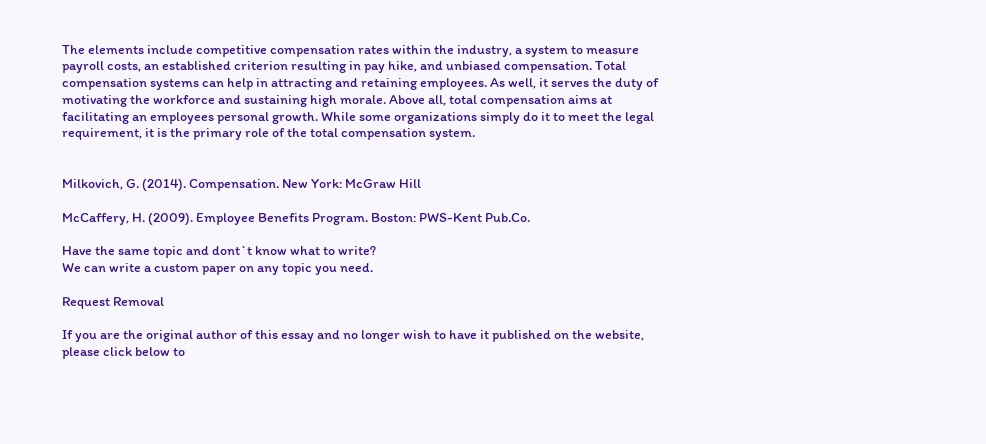The elements include competitive compensation rates within the industry, a system to measure payroll costs, an established criterion resulting in pay hike, and unbiased compensation. Total compensation systems can help in attracting and retaining employees. As well, it serves the duty of motivating the workforce and sustaining high morale. Above all, total compensation aims at facilitating an employees personal growth. While some organizations simply do it to meet the legal requirement, it is the primary role of the total compensation system.


Milkovich, G. (2014). Compensation. New York: McGraw Hill

McCaffery, H. (2009). Employee Benefits Program. Boston: PWS-Kent Pub.Co.

Have the same topic and dont`t know what to write?
We can write a custom paper on any topic you need.

Request Removal

If you are the original author of this essay and no longer wish to have it published on the website, please click below to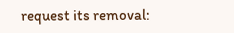request its removal: